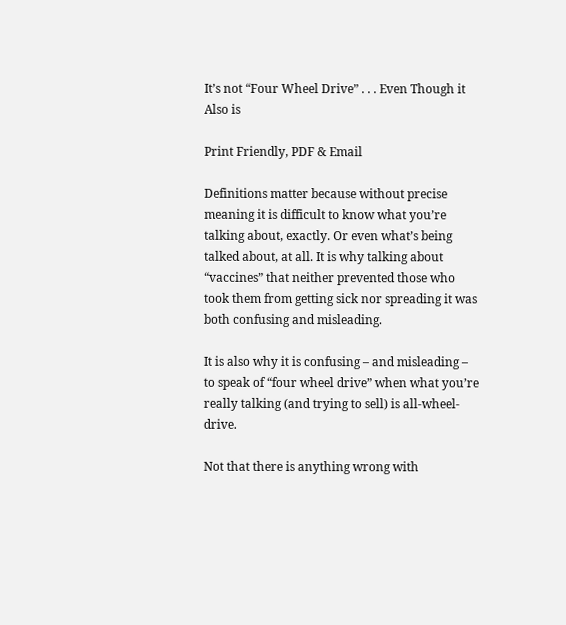It’s not “Four Wheel Drive” . . . Even Though it Also is

Print Friendly, PDF & Email

Definitions matter because without precise meaning it is difficult to know what you’re talking about, exactly. Or even what’s being talked about, at all. It is why talking about “vaccines” that neither prevented those who took them from getting sick nor spreading it was both confusing and misleading.

It is also why it is confusing – and misleading – to speak of “four wheel drive” when what you’re really talking (and trying to sell) is all-wheel-drive.

Not that there is anything wrong with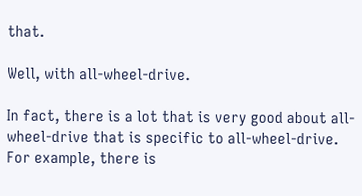that.

Well, with all-wheel-drive.

In fact, there is a lot that is very good about all-wheel-drive that is specific to all-wheel-drive. For example, there is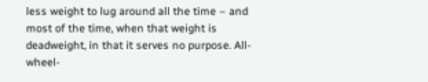less weight to lug around all the time – and most of the time, when that weight is deadweight, in that it serves no purpose. All-wheel-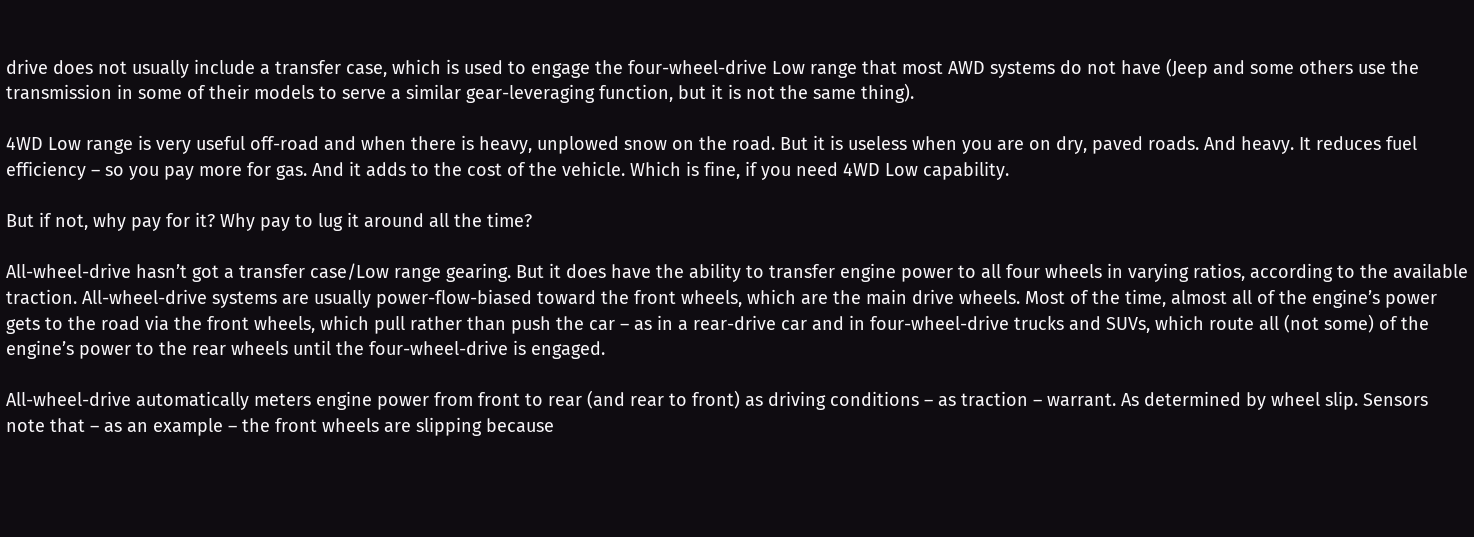drive does not usually include a transfer case, which is used to engage the four-wheel-drive Low range that most AWD systems do not have (Jeep and some others use the transmission in some of their models to serve a similar gear-leveraging function, but it is not the same thing).

4WD Low range is very useful off-road and when there is heavy, unplowed snow on the road. But it is useless when you are on dry, paved roads. And heavy. It reduces fuel efficiency – so you pay more for gas. And it adds to the cost of the vehicle. Which is fine, if you need 4WD Low capability.

But if not, why pay for it? Why pay to lug it around all the time?

All-wheel-drive hasn’t got a transfer case/Low range gearing. But it does have the ability to transfer engine power to all four wheels in varying ratios, according to the available traction. All-wheel-drive systems are usually power-flow-biased toward the front wheels, which are the main drive wheels. Most of the time, almost all of the engine’s power gets to the road via the front wheels, which pull rather than push the car – as in a rear-drive car and in four-wheel-drive trucks and SUVs, which route all (not some) of the engine’s power to the rear wheels until the four-wheel-drive is engaged.

All-wheel-drive automatically meters engine power from front to rear (and rear to front) as driving conditions – as traction – warrant. As determined by wheel slip. Sensors note that – as an example – the front wheels are slipping because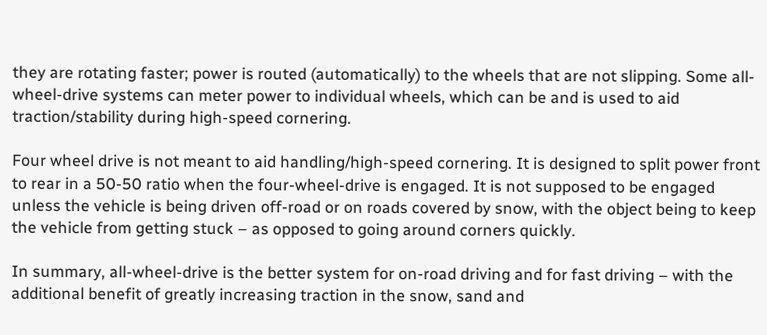they are rotating faster; power is routed (automatically) to the wheels that are not slipping. Some all-wheel-drive systems can meter power to individual wheels, which can be and is used to aid traction/stability during high-speed cornering.

Four wheel drive is not meant to aid handling/high-speed cornering. It is designed to split power front to rear in a 50-50 ratio when the four-wheel-drive is engaged. It is not supposed to be engaged unless the vehicle is being driven off-road or on roads covered by snow, with the object being to keep the vehicle from getting stuck – as opposed to going around corners quickly.

In summary, all-wheel-drive is the better system for on-road driving and for fast driving – with the additional benefit of greatly increasing traction in the snow, sand and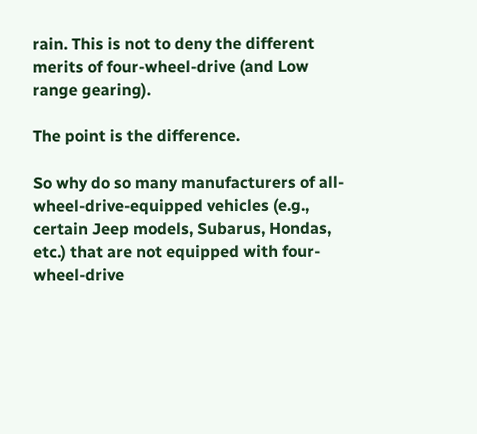rain. This is not to deny the different merits of four-wheel-drive (and Low range gearing).

The point is the difference.

So why do so many manufacturers of all-wheel-drive-equipped vehicles (e.g., certain Jeep models, Subarus, Hondas, etc.) that are not equipped with four-wheel-drive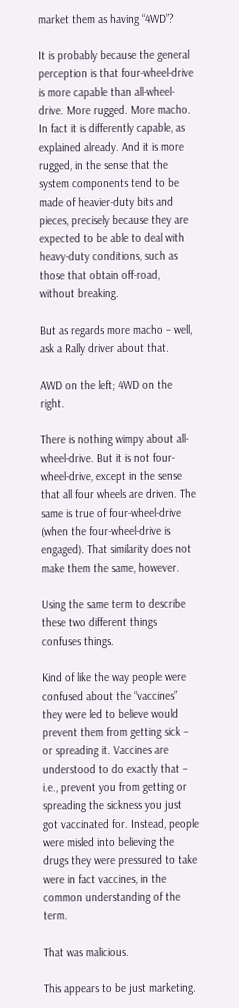market them as having “4WD”?

It is probably because the general perception is that four-wheel-drive is more capable than all-wheel-drive. More rugged. More macho. In fact it is differently capable, as explained already. And it is more rugged, in the sense that the system components tend to be made of heavier-duty bits and pieces, precisely because they are expected to be able to deal with heavy-duty conditions, such as those that obtain off-road, without breaking.

But as regards more macho – well, ask a Rally driver about that.

AWD on the left; 4WD on the right.

There is nothing wimpy about all-wheel-drive. But it is not four-wheel-drive, except in the sense that all four wheels are driven. The same is true of four-wheel-drive (when the four-wheel-drive is engaged). That similarity does not make them the same, however.

Using the same term to describe these two different things confuses things.

Kind of like the way people were confused about the “vaccines” they were led to believe would prevent them from getting sick – or spreading it. Vaccines are understood to do exactly that – i.e., prevent you from getting or spreading the sickness you just got vaccinated for. Instead, people were misled into believing the drugs they were pressured to take were in fact vaccines, in the common understanding of the term.

That was malicious.

This appears to be just marketing.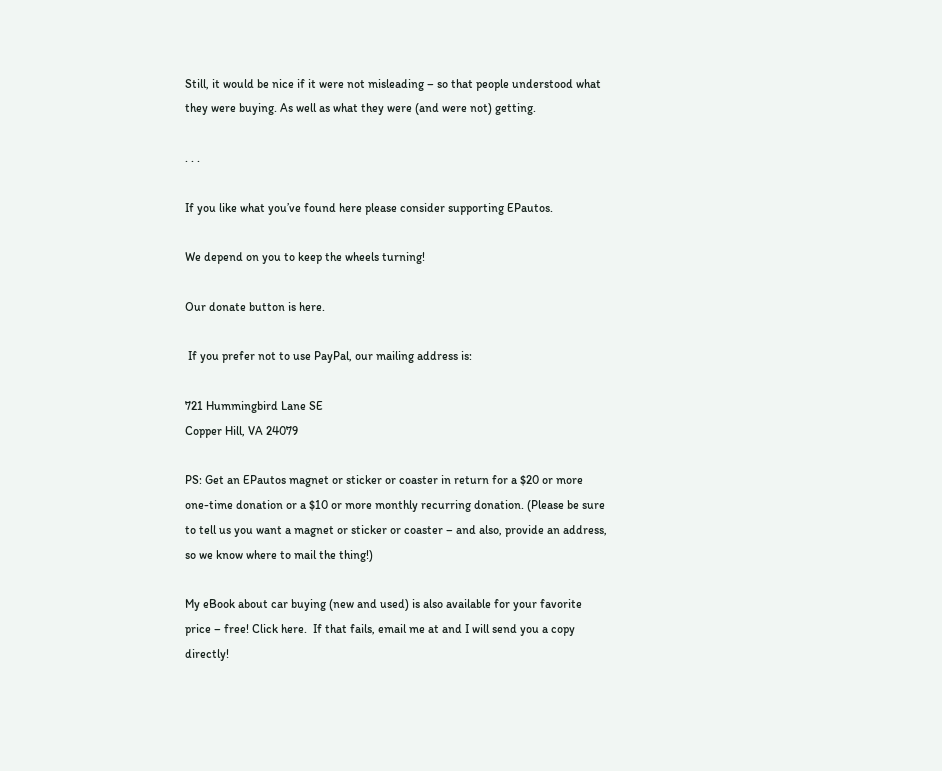Still, it would be nice if it were not misleading – so that people understood what they were buying. As well as what they were (and were not) getting.

. . .

If you like what you’ve found here please consider supporting EPautos.

We depend on you to keep the wheels turning!

Our donate button is here.

 If you prefer not to use PayPal, our mailing address is:

721 Hummingbird Lane SE
Copper Hill, VA 24079

PS: Get an EPautos magnet or sticker or coaster in return for a $20 or more one-time donation or a $10 or more monthly recurring donation. (Please be sure to tell us you want a magnet or sticker or coaster – and also, provide an address, so we know where to mail the thing!)

My eBook about car buying (new and used) is also available for your favorite price – free! Click here.  If that fails, email me at and I will send you a copy directly!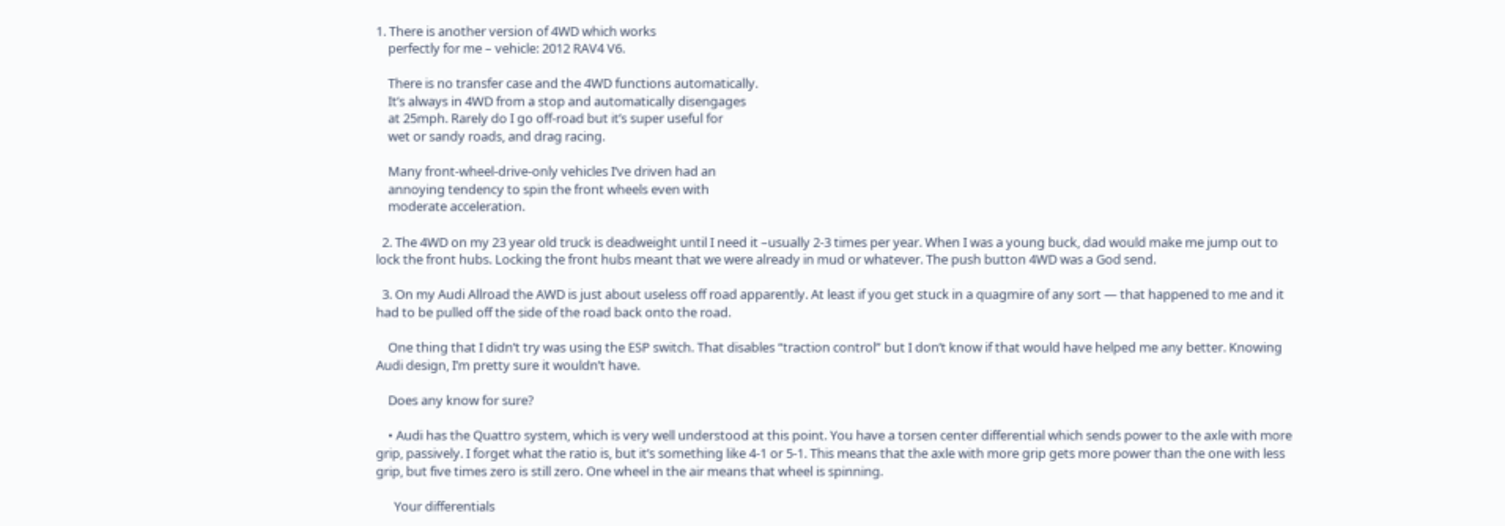1. There is another version of 4WD which works
    perfectly for me – vehicle: 2012 RAV4 V6.

    There is no transfer case and the 4WD functions automatically.
    It’s always in 4WD from a stop and automatically disengages
    at 25mph. Rarely do I go off-road but it’s super useful for
    wet or sandy roads, and drag racing.

    Many front-wheel-drive-only vehicles I’ve driven had an
    annoying tendency to spin the front wheels even with
    moderate acceleration.

  2. The 4WD on my 23 year old truck is deadweight until I need it –usually 2-3 times per year. When I was a young buck, dad would make me jump out to lock the front hubs. Locking the front hubs meant that we were already in mud or whatever. The push button 4WD was a God send.

  3. On my Audi Allroad the AWD is just about useless off road apparently. At least if you get stuck in a quagmire of any sort — that happened to me and it had to be pulled off the side of the road back onto the road.

    One thing that I didn’t try was using the ESP switch. That disables “traction control” but I don’t know if that would have helped me any better. Knowing Audi design, I’m pretty sure it wouldn’t have.

    Does any know for sure?

    • Audi has the Quattro system, which is very well understood at this point. You have a torsen center differential which sends power to the axle with more grip, passively. I forget what the ratio is, but it’s something like 4-1 or 5-1. This means that the axle with more grip gets more power than the one with less grip, but five times zero is still zero. One wheel in the air means that wheel is spinning.

      Your differentials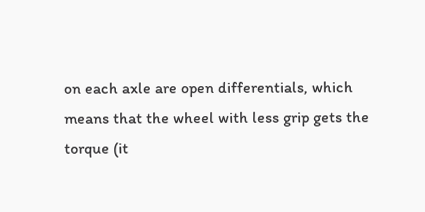on each axle are open differentials, which means that the wheel with less grip gets the torque (it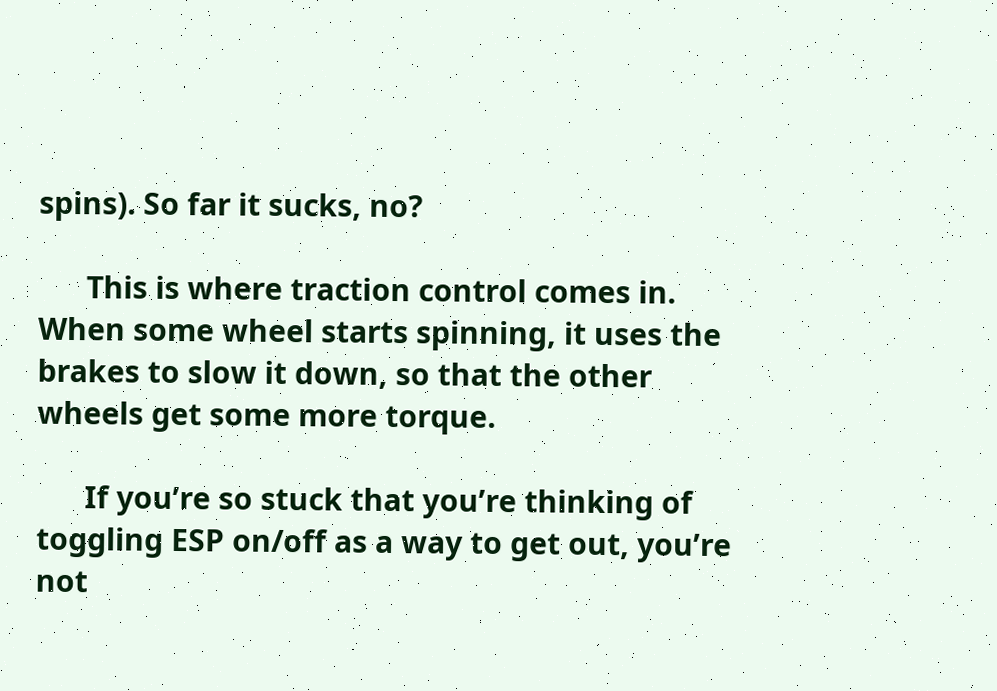spins). So far it sucks, no?

      This is where traction control comes in. When some wheel starts spinning, it uses the brakes to slow it down, so that the other wheels get some more torque.

      If you’re so stuck that you’re thinking of toggling ESP on/off as a way to get out, you’re not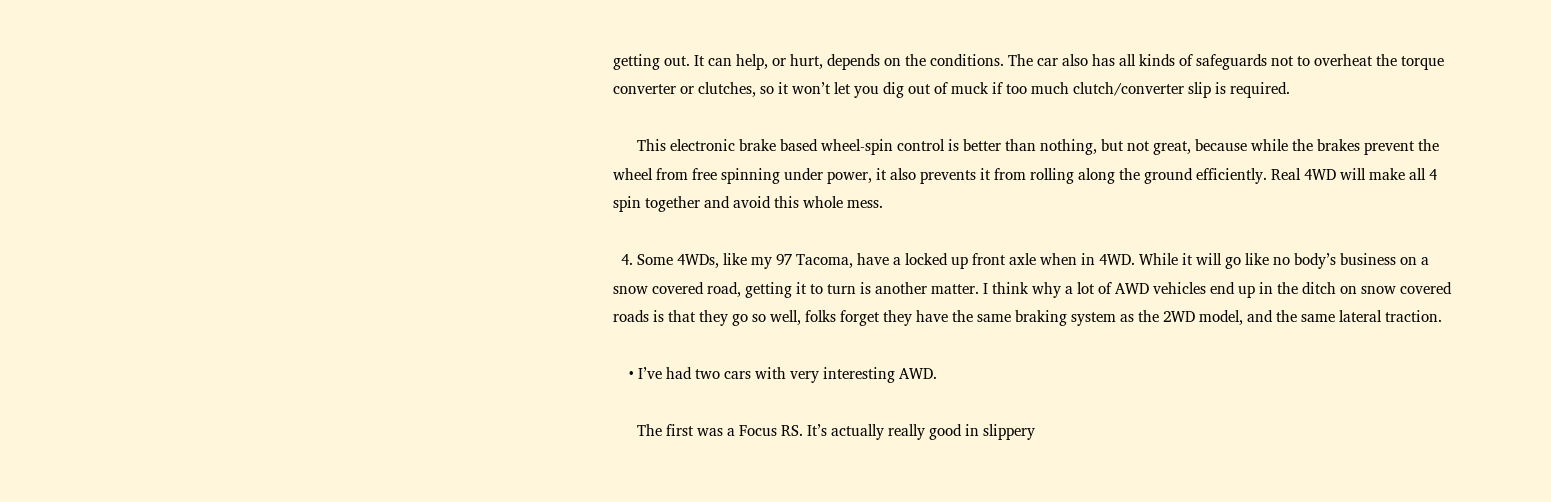getting out. It can help, or hurt, depends on the conditions. The car also has all kinds of safeguards not to overheat the torque converter or clutches, so it won’t let you dig out of muck if too much clutch/converter slip is required.

      This electronic brake based wheel-spin control is better than nothing, but not great, because while the brakes prevent the wheel from free spinning under power, it also prevents it from rolling along the ground efficiently. Real 4WD will make all 4 spin together and avoid this whole mess.

  4. Some 4WDs, like my 97 Tacoma, have a locked up front axle when in 4WD. While it will go like no body’s business on a snow covered road, getting it to turn is another matter. I think why a lot of AWD vehicles end up in the ditch on snow covered roads is that they go so well, folks forget they have the same braking system as the 2WD model, and the same lateral traction.

    • I’ve had two cars with very interesting AWD.

      The first was a Focus RS. It’s actually really good in slippery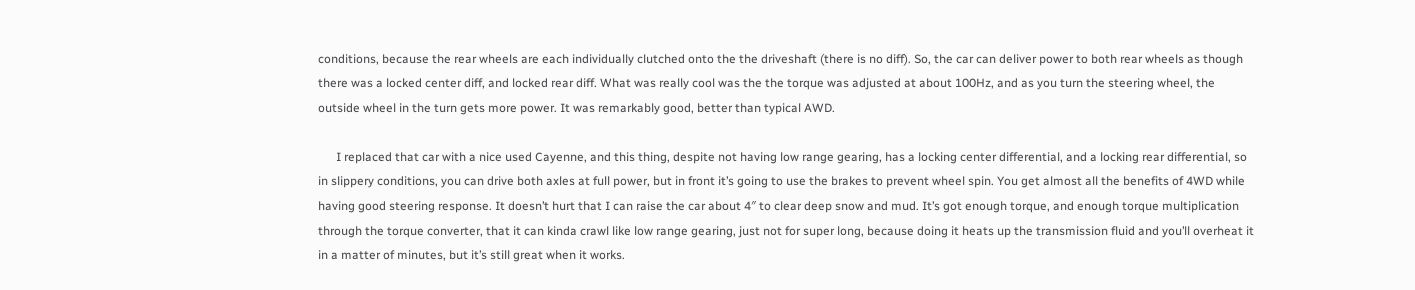conditions, because the rear wheels are each individually clutched onto the the driveshaft (there is no diff). So, the car can deliver power to both rear wheels as though there was a locked center diff, and locked rear diff. What was really cool was the the torque was adjusted at about 100Hz, and as you turn the steering wheel, the outside wheel in the turn gets more power. It was remarkably good, better than typical AWD.

      I replaced that car with a nice used Cayenne, and this thing, despite not having low range gearing, has a locking center differential, and a locking rear differential, so in slippery conditions, you can drive both axles at full power, but in front it’s going to use the brakes to prevent wheel spin. You get almost all the benefits of 4WD while having good steering response. It doesn’t hurt that I can raise the car about 4″ to clear deep snow and mud. It’s got enough torque, and enough torque multiplication through the torque converter, that it can kinda crawl like low range gearing, just not for super long, because doing it heats up the transmission fluid and you’ll overheat it in a matter of minutes, but it’s still great when it works.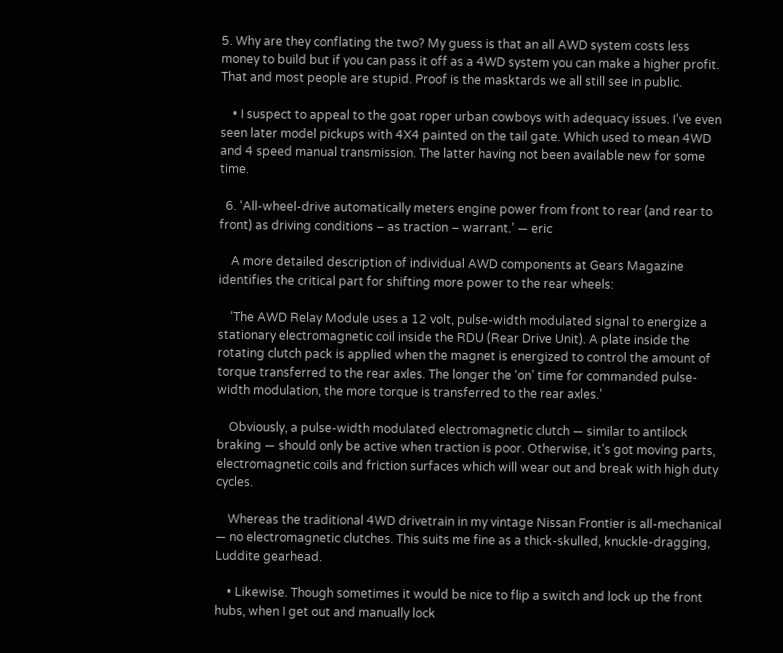5. Why are they conflating the two? My guess is that an all AWD system costs less money to build but if you can pass it off as a 4WD system you can make a higher profit. That and most people are stupid. Proof is the masktards we all still see in public.

    • I suspect to appeal to the goat roper urban cowboys with adequacy issues. I’ve even seen later model pickups with 4X4 painted on the tail gate. Which used to mean 4WD and 4 speed manual transmission. The latter having not been available new for some time.

  6. ‘All-wheel-drive automatically meters engine power from front to rear (and rear to front) as driving conditions – as traction – warrant.’ — eric

    A more detailed description of individual AWD components at Gears Magazine identifies the critical part for shifting more power to the rear wheels:

    ‘The AWD Relay Module uses a 12 volt, pulse-width modulated signal to energize a stationary electromagnetic coil inside the RDU (Rear Drive Unit). A plate inside the rotating clutch pack is applied when the magnet is energized to control the amount of torque transferred to the rear axles. The longer the ‘on’ time for commanded pulse-width modulation, the more torque is transferred to the rear axles.’

    Obviously, a pulse-width modulated electromagnetic clutch — similar to antilock braking — should only be active when traction is poor. Otherwise, it’s got moving parts, electromagnetic coils and friction surfaces which will wear out and break with high duty cycles.

    Whereas the traditional 4WD drivetrain in my vintage Nissan Frontier is all-mechanical — no electromagnetic clutches. This suits me fine as a thick-skulled, knuckle-dragging, Luddite gearhead.

    • Likewise. Though sometimes it would be nice to flip a switch and lock up the front hubs, when I get out and manually lock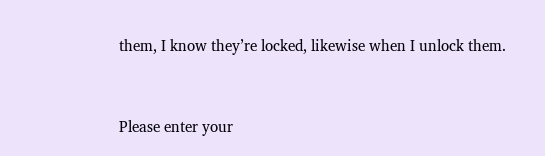them, I know they’re locked, likewise when I unlock them.


Please enter your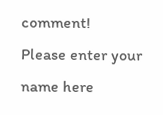comment!
Please enter your name here